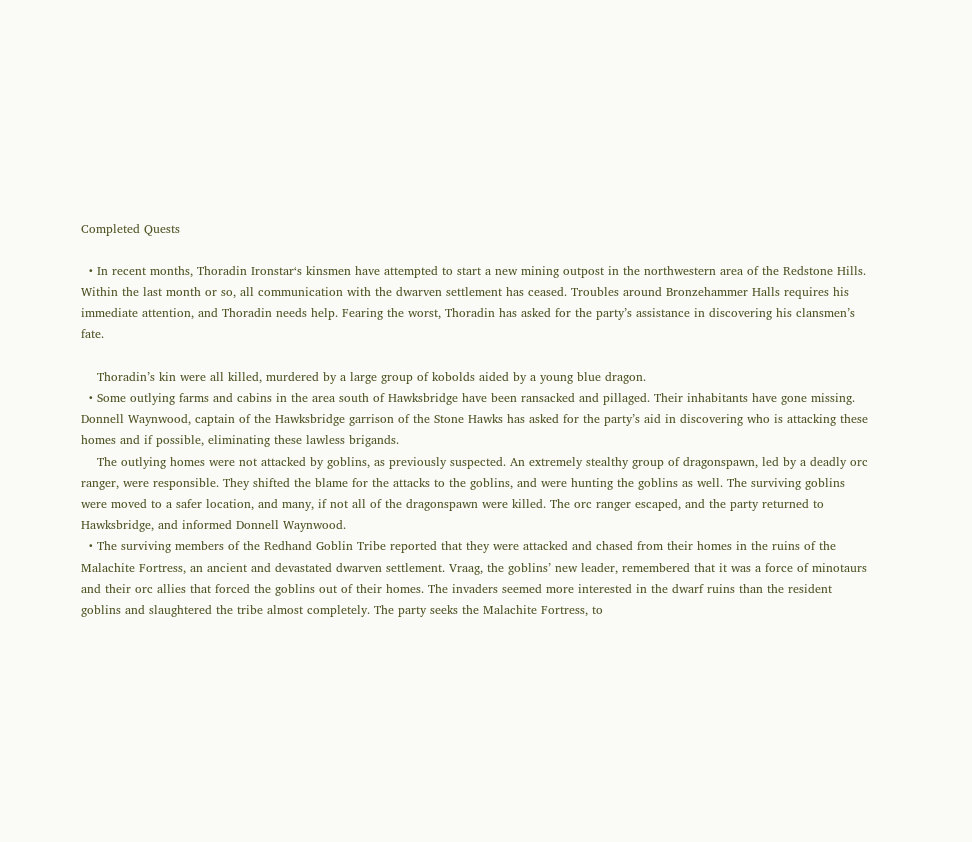Completed Quests

  • In recent months, Thoradin Ironstar‘s kinsmen have attempted to start a new mining outpost in the northwestern area of the Redstone Hills. Within the last month or so, all communication with the dwarven settlement has ceased. Troubles around Bronzehammer Halls requires his immediate attention, and Thoradin needs help. Fearing the worst, Thoradin has asked for the party’s assistance in discovering his clansmen’s fate.

    Thoradin’s kin were all killed, murdered by a large group of kobolds aided by a young blue dragon.
  • Some outlying farms and cabins in the area south of Hawksbridge have been ransacked and pillaged. Their inhabitants have gone missing. Donnell Waynwood, captain of the Hawksbridge garrison of the Stone Hawks has asked for the party’s aid in discovering who is attacking these homes and if possible, eliminating these lawless brigands.
    The outlying homes were not attacked by goblins, as previously suspected. An extremely stealthy group of dragonspawn, led by a deadly orc ranger, were responsible. They shifted the blame for the attacks to the goblins, and were hunting the goblins as well. The surviving goblins were moved to a safer location, and many, if not all of the dragonspawn were killed. The orc ranger escaped, and the party returned to Hawksbridge, and informed Donnell Waynwood.
  • The surviving members of the Redhand Goblin Tribe reported that they were attacked and chased from their homes in the ruins of the Malachite Fortress, an ancient and devastated dwarven settlement. Vraag, the goblins’ new leader, remembered that it was a force of minotaurs and their orc allies that forced the goblins out of their homes. The invaders seemed more interested in the dwarf ruins than the resident goblins and slaughtered the tribe almost completely. The party seeks the Malachite Fortress, to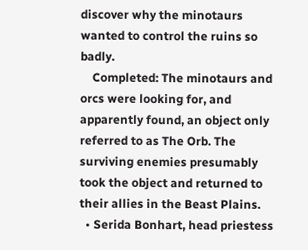discover why the minotaurs wanted to control the ruins so badly.
    Completed: The minotaurs and orcs were looking for, and apparently found, an object only referred to as The Orb. The surviving enemies presumably took the object and returned to their allies in the Beast Plains.
  • Serida Bonhart, head priestess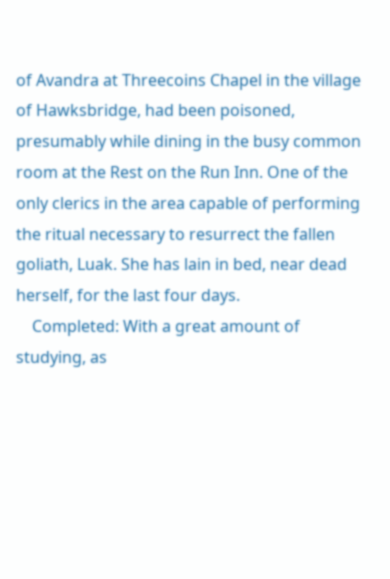of Avandra at Threecoins Chapel in the village of Hawksbridge, had been poisoned, presumably while dining in the busy common room at the Rest on the Run Inn. One of the only clerics in the area capable of performing the ritual necessary to resurrect the fallen goliath, Luak. She has lain in bed, near dead herself, for the last four days.
    Completed: With a great amount of studying, as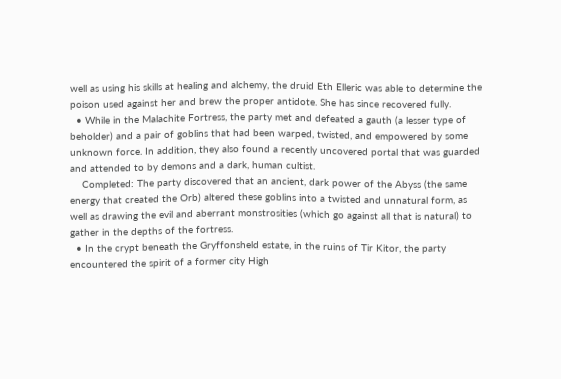well as using his skills at healing and alchemy, the druid Eth Elleric was able to determine the poison used against her and brew the proper antidote. She has since recovered fully.
  • While in the Malachite Fortress, the party met and defeated a gauth (a lesser type of beholder) and a pair of goblins that had been warped, twisted, and empowered by some unknown force. In addition, they also found a recently uncovered portal that was guarded and attended to by demons and a dark, human cultist.
    Completed: The party discovered that an ancient, dark power of the Abyss (the same energy that created the Orb) altered these goblins into a twisted and unnatural form, as well as drawing the evil and aberrant monstrosities (which go against all that is natural) to gather in the depths of the fortress.
  • In the crypt beneath the Gryffonsheld estate, in the ruins of Tir Kitor, the party encountered the spirit of a former city High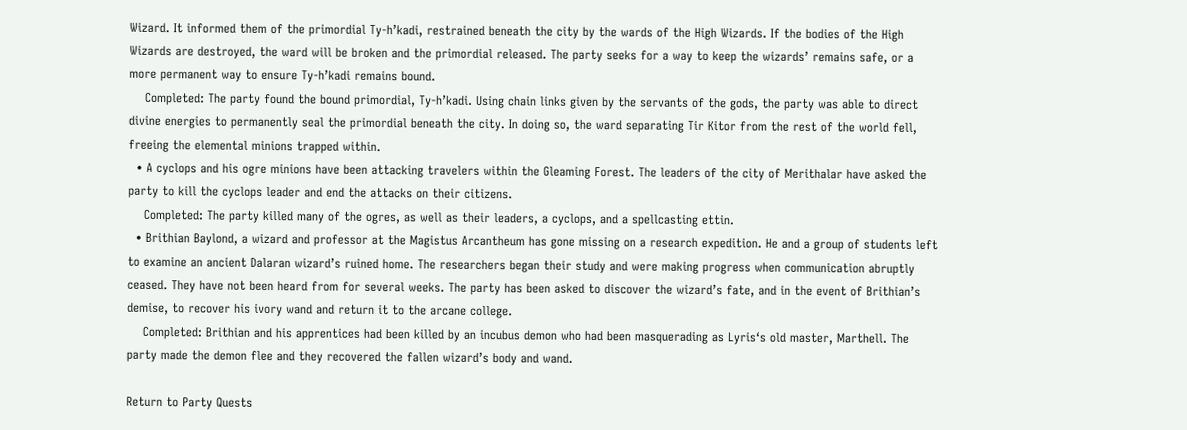Wizard. It informed them of the primordial Ty-h’kadi, restrained beneath the city by the wards of the High Wizards. If the bodies of the High Wizards are destroyed, the ward will be broken and the primordial released. The party seeks for a way to keep the wizards’ remains safe, or a more permanent way to ensure Ty-h’kadi remains bound.
    Completed: The party found the bound primordial, Ty-h’kadi. Using chain links given by the servants of the gods, the party was able to direct divine energies to permanently seal the primordial beneath the city. In doing so, the ward separating Tir Kitor from the rest of the world fell, freeing the elemental minions trapped within.
  • A cyclops and his ogre minions have been attacking travelers within the Gleaming Forest. The leaders of the city of Merithalar have asked the party to kill the cyclops leader and end the attacks on their citizens.
    Completed: The party killed many of the ogres, as well as their leaders, a cyclops, and a spellcasting ettin.
  • Brithian Baylond, a wizard and professor at the Magistus Arcantheum has gone missing on a research expedition. He and a group of students left to examine an ancient Dalaran wizard’s ruined home. The researchers began their study and were making progress when communication abruptly ceased. They have not been heard from for several weeks. The party has been asked to discover the wizard’s fate, and in the event of Brithian’s demise, to recover his ivory wand and return it to the arcane college.
    Completed: Brithian and his apprentices had been killed by an incubus demon who had been masquerading as Lyris‘s old master, Marthell. The party made the demon flee and they recovered the fallen wizard’s body and wand.

Return to Party Quests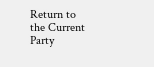Return to the Current Party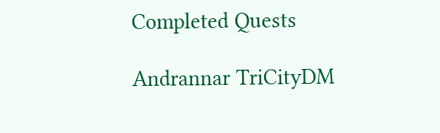Completed Quests

Andrannar TriCityDM